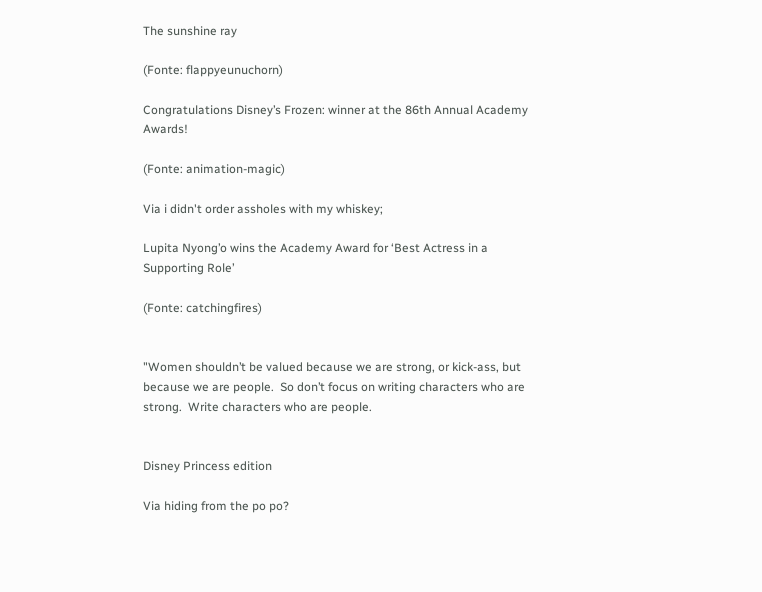The sunshine ray

(Fonte: flappyeunuchorn)

Congratulations Disney’s Frozen: winner at the 86th Annual Academy Awards!

(Fonte: animation-magic)

Via i didn't order assholes with my whiskey;

Lupita Nyong’o wins the Academy Award for ‘Best Actress in a Supporting Role’

(Fonte: catchingfires)


"Women shouldn’t be valued because we are strong, or kick-ass, but because we are people.  So don’t focus on writing characters who are strong.  Write characters who are people.


Disney Princess edition

Via hiding from the po po?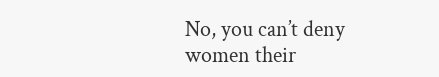No, you can’t deny women their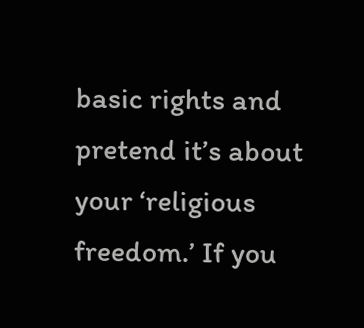basic rights and pretend it’s about your ‘religious freedom.’ If you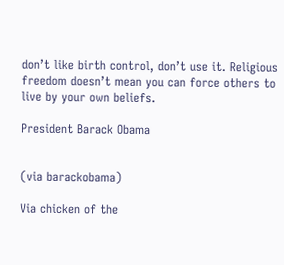don’t like birth control, don’t use it. Religious freedom doesn’t mean you can force others to live by your own beliefs.

President Barack Obama


(via barackobama)

Via chicken of the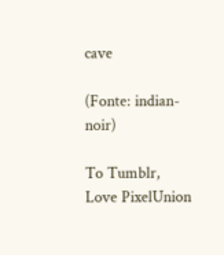cave

(Fonte: indian-noir)

To Tumblr, Love PixelUnion